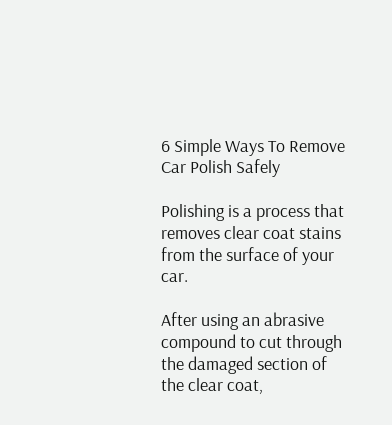6 Simple Ways To Remove Car Polish Safely

Polishing is a process that removes clear coat stains from the surface of your car.

After using an abrasive compound to cut through the damaged section of the clear coat,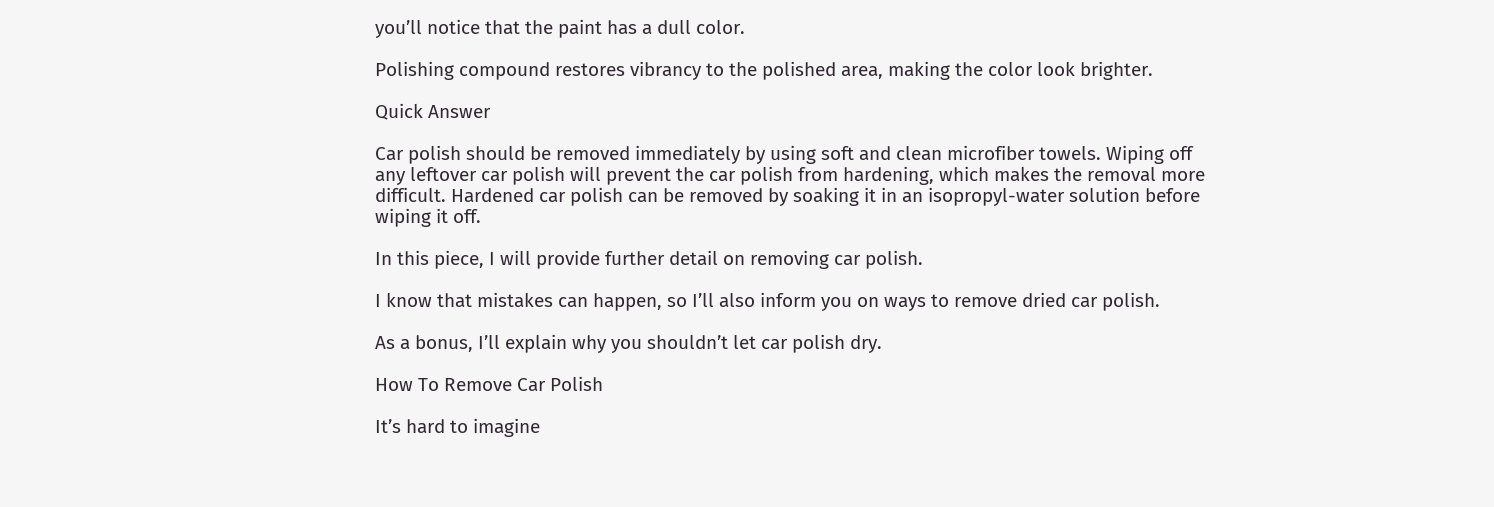you’ll notice that the paint has a dull color.

Polishing compound restores vibrancy to the polished area, making the color look brighter.

Quick Answer

Car polish should be removed immediately by using soft and clean microfiber towels. Wiping off any leftover car polish will prevent the car polish from hardening, which makes the removal more difficult. Hardened car polish can be removed by soaking it in an isopropyl-water solution before wiping it off.

In this piece, I will provide further detail on removing car polish.

I know that mistakes can happen, so I’ll also inform you on ways to remove dried car polish.

As a bonus, I’ll explain why you shouldn’t let car polish dry.

How To Remove Car Polish

It’s hard to imagine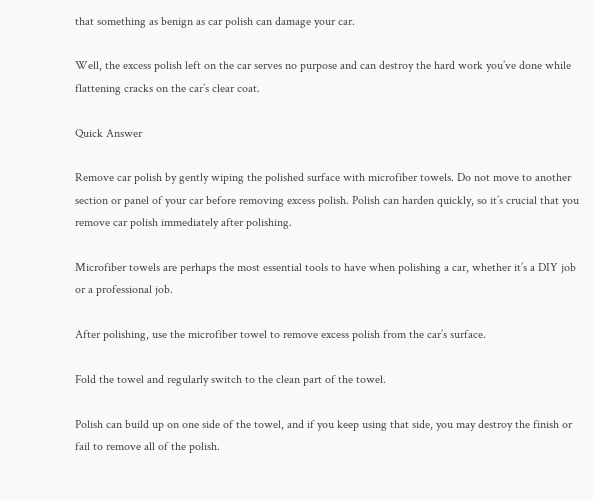that something as benign as car polish can damage your car.

Well, the excess polish left on the car serves no purpose and can destroy the hard work you’ve done while flattening cracks on the car’s clear coat.

Quick Answer

Remove car polish by gently wiping the polished surface with microfiber towels. Do not move to another section or panel of your car before removing excess polish. Polish can harden quickly, so it’s crucial that you remove car polish immediately after polishing.

Microfiber towels are perhaps the most essential tools to have when polishing a car, whether it’s a DIY job or a professional job.

After polishing, use the microfiber towel to remove excess polish from the car’s surface.

Fold the towel and regularly switch to the clean part of the towel.

Polish can build up on one side of the towel, and if you keep using that side, you may destroy the finish or fail to remove all of the polish.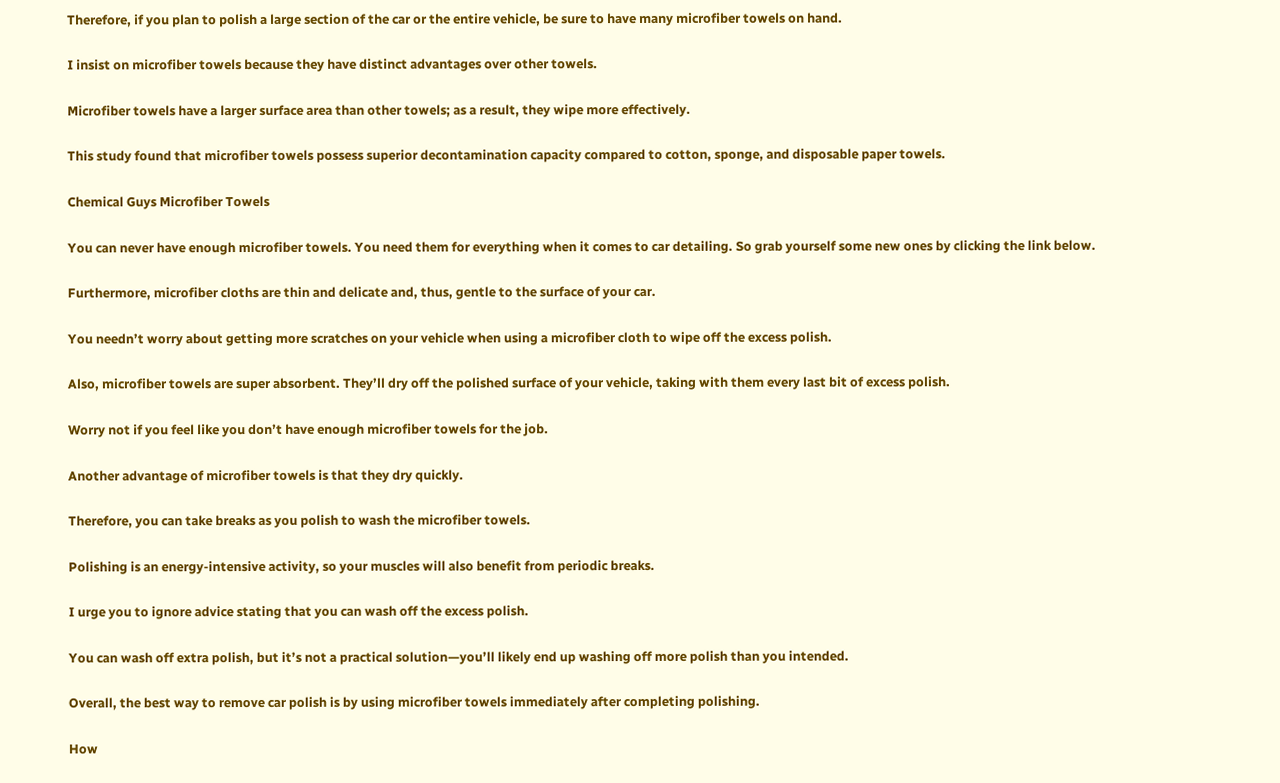Therefore, if you plan to polish a large section of the car or the entire vehicle, be sure to have many microfiber towels on hand.

I insist on microfiber towels because they have distinct advantages over other towels.

Microfiber towels have a larger surface area than other towels; as a result, they wipe more effectively.

This study found that microfiber towels possess superior decontamination capacity compared to cotton, sponge, and disposable paper towels.

Chemical Guys Microfiber Towels

You can never have enough microfiber towels. You need them for everything when it comes to car detailing. So grab yourself some new ones by clicking the link below.

Furthermore, microfiber cloths are thin and delicate and, thus, gentle to the surface of your car.

You needn’t worry about getting more scratches on your vehicle when using a microfiber cloth to wipe off the excess polish.

Also, microfiber towels are super absorbent. They’ll dry off the polished surface of your vehicle, taking with them every last bit of excess polish.

Worry not if you feel like you don’t have enough microfiber towels for the job.

Another advantage of microfiber towels is that they dry quickly.

Therefore, you can take breaks as you polish to wash the microfiber towels.

Polishing is an energy-intensive activity, so your muscles will also benefit from periodic breaks.

I urge you to ignore advice stating that you can wash off the excess polish.

You can wash off extra polish, but it’s not a practical solution—you’ll likely end up washing off more polish than you intended.

Overall, the best way to remove car polish is by using microfiber towels immediately after completing polishing.

How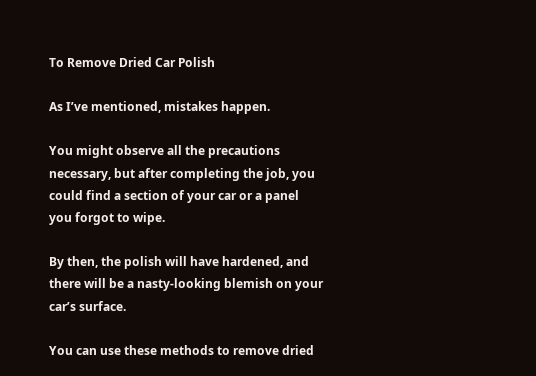To Remove Dried Car Polish

As I’ve mentioned, mistakes happen.

You might observe all the precautions necessary, but after completing the job, you could find a section of your car or a panel you forgot to wipe.

By then, the polish will have hardened, and there will be a nasty-looking blemish on your car’s surface.

You can use these methods to remove dried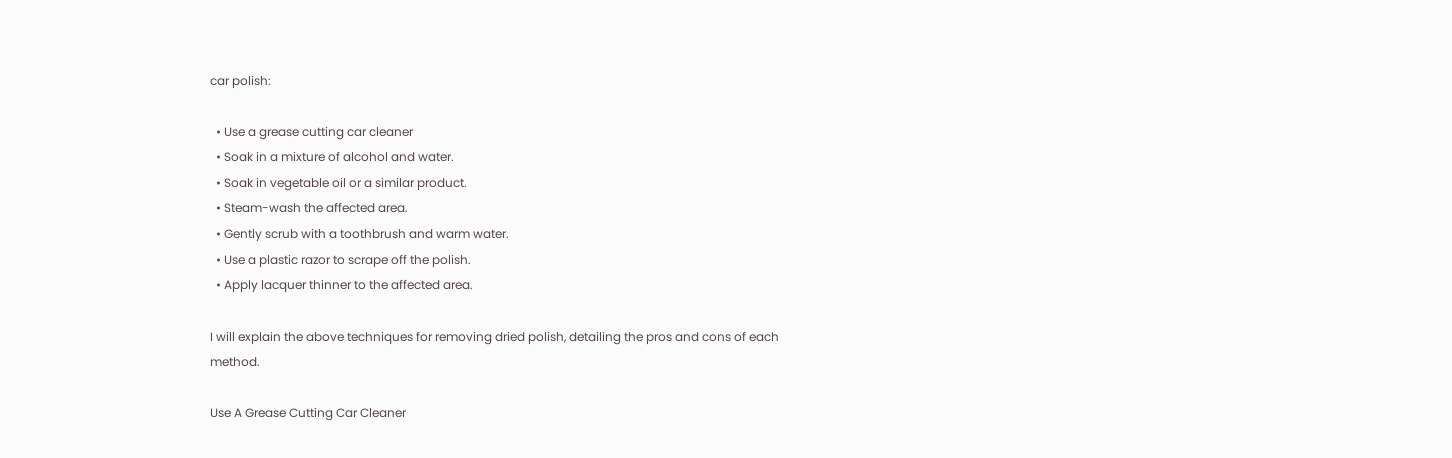car polish:

  • Use a grease cutting car cleaner
  • Soak in a mixture of alcohol and water.
  • Soak in vegetable oil or a similar product.
  • Steam-wash the affected area.
  • Gently scrub with a toothbrush and warm water.
  • Use a plastic razor to scrape off the polish.
  • Apply lacquer thinner to the affected area.

I will explain the above techniques for removing dried polish, detailing the pros and cons of each method.

Use A Grease Cutting Car Cleaner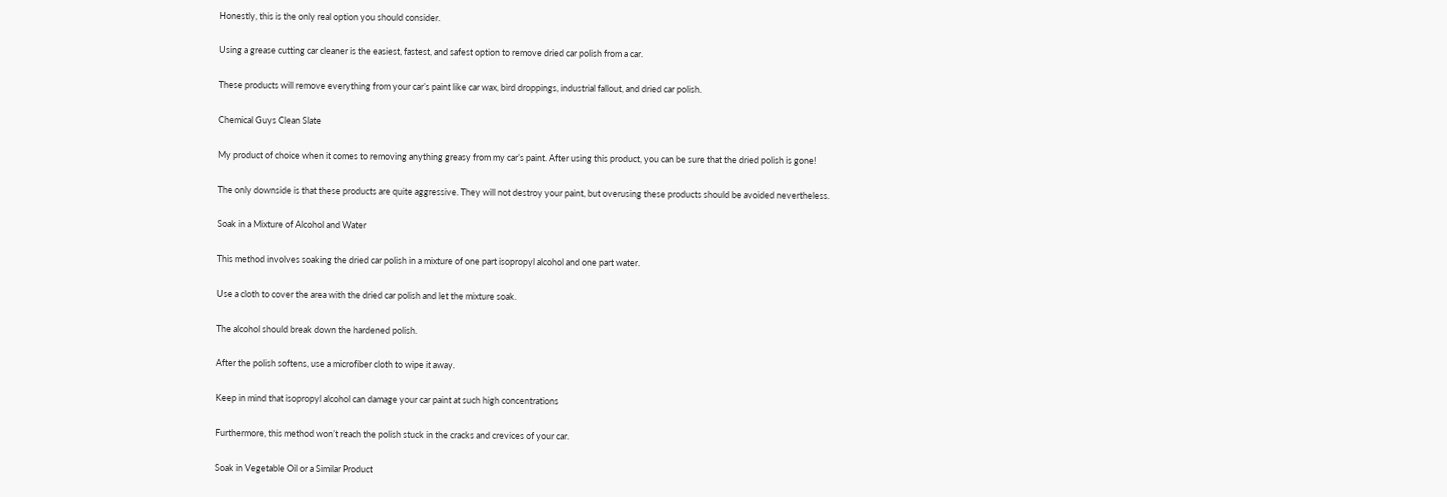Honestly, this is the only real option you should consider.

Using a grease cutting car cleaner is the easiest, fastest, and safest option to remove dried car polish from a car.

These products will remove everything from your car’s paint like car wax, bird droppings, industrial fallout, and dried car polish.

Chemical Guys Clean Slate

My product of choice when it comes to removing anything greasy from my car’s paint. After using this product, you can be sure that the dried polish is gone!

The only downside is that these products are quite aggressive. They will not destroy your paint, but overusing these products should be avoided nevertheless.

Soak in a Mixture of Alcohol and Water

This method involves soaking the dried car polish in a mixture of one part isopropyl alcohol and one part water.

Use a cloth to cover the area with the dried car polish and let the mixture soak.

The alcohol should break down the hardened polish.

After the polish softens, use a microfiber cloth to wipe it away.

Keep in mind that isopropyl alcohol can damage your car paint at such high concentrations

Furthermore, this method won’t reach the polish stuck in the cracks and crevices of your car.

Soak in Vegetable Oil or a Similar Product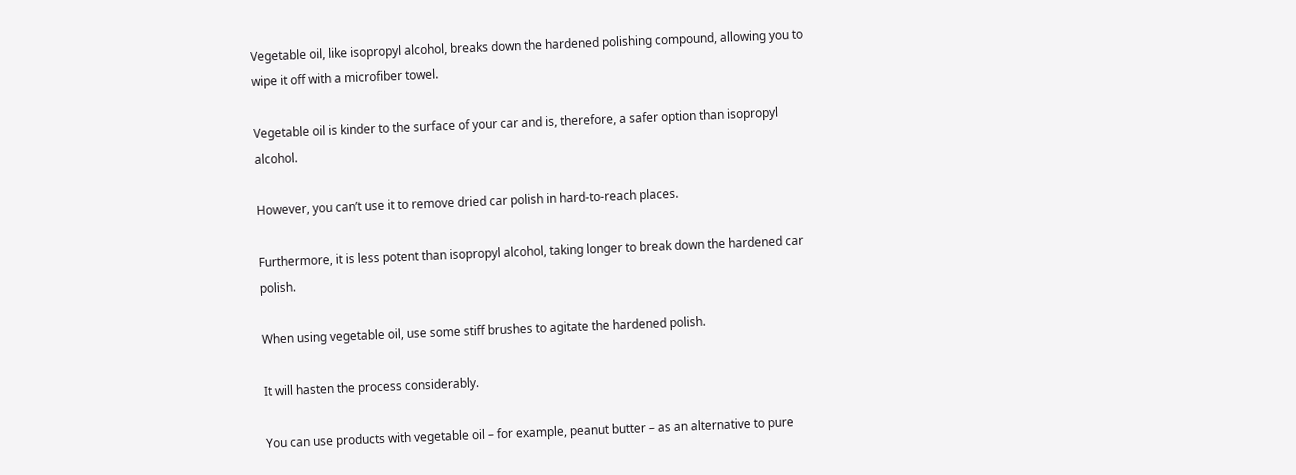Vegetable oil, like isopropyl alcohol, breaks down the hardened polishing compound, allowing you to wipe it off with a microfiber towel.

Vegetable oil is kinder to the surface of your car and is, therefore, a safer option than isopropyl alcohol.

However, you can’t use it to remove dried car polish in hard-to-reach places.

Furthermore, it is less potent than isopropyl alcohol, taking longer to break down the hardened car polish.

When using vegetable oil, use some stiff brushes to agitate the hardened polish.

It will hasten the process considerably.

You can use products with vegetable oil – for example, peanut butter – as an alternative to pure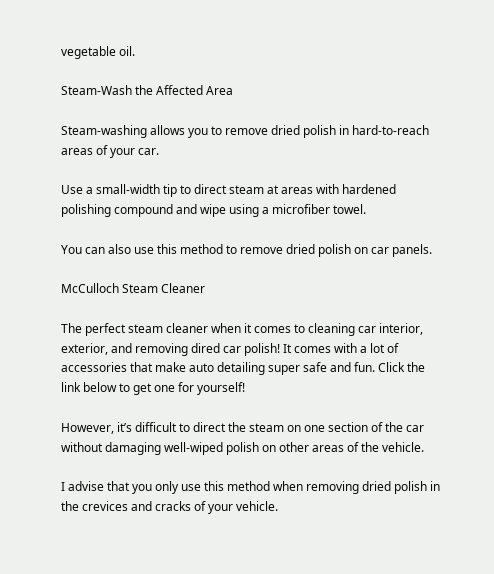vegetable oil.

Steam-Wash the Affected Area

Steam-washing allows you to remove dried polish in hard-to-reach areas of your car.

Use a small-width tip to direct steam at areas with hardened polishing compound and wipe using a microfiber towel.

You can also use this method to remove dried polish on car panels.

McCulloch Steam Cleaner

The perfect steam cleaner when it comes to cleaning car interior, exterior, and removing dired car polish! It comes with a lot of accessories that make auto detailing super safe and fun. Click the link below to get one for yourself!

However, it’s difficult to direct the steam on one section of the car without damaging well-wiped polish on other areas of the vehicle.

I advise that you only use this method when removing dried polish in the crevices and cracks of your vehicle.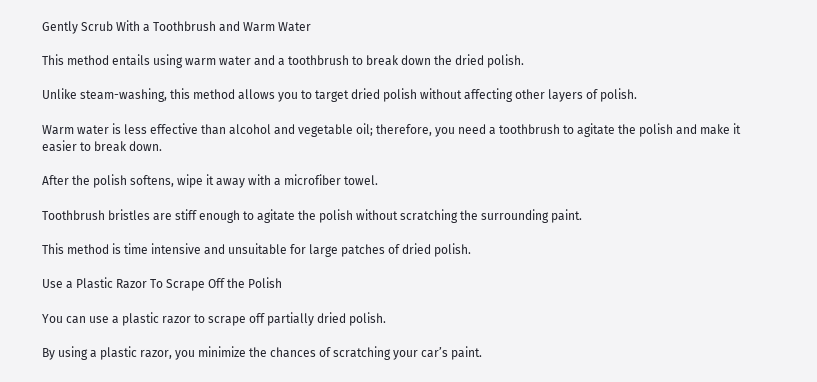Gently Scrub With a Toothbrush and Warm Water

This method entails using warm water and a toothbrush to break down the dried polish.

Unlike steam-washing, this method allows you to target dried polish without affecting other layers of polish.

Warm water is less effective than alcohol and vegetable oil; therefore, you need a toothbrush to agitate the polish and make it easier to break down.

After the polish softens, wipe it away with a microfiber towel.

Toothbrush bristles are stiff enough to agitate the polish without scratching the surrounding paint.

This method is time intensive and unsuitable for large patches of dried polish.

Use a Plastic Razor To Scrape Off the Polish

You can use a plastic razor to scrape off partially dried polish.

By using a plastic razor, you minimize the chances of scratching your car’s paint.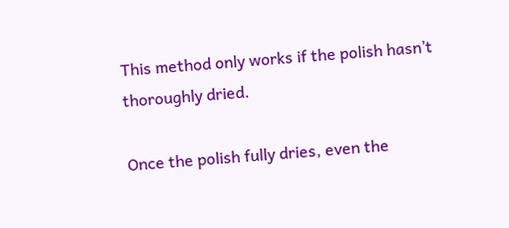This method only works if the polish hasn’t thoroughly dried.

Once the polish fully dries, even the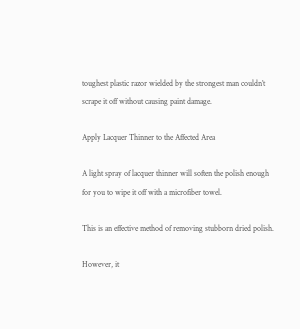toughest plastic razor wielded by the strongest man couldn’t scrape it off without causing paint damage.

Apply Lacquer Thinner to the Affected Area

A light spray of lacquer thinner will soften the polish enough for you to wipe it off with a microfiber towel.

This is an effective method of removing stubborn dried polish.

However, it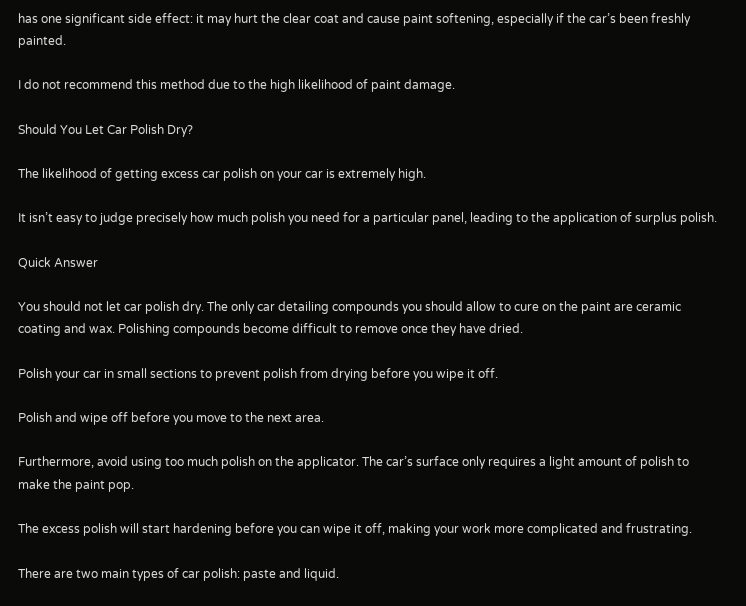has one significant side effect: it may hurt the clear coat and cause paint softening, especially if the car’s been freshly painted.

I do not recommend this method due to the high likelihood of paint damage.

Should You Let Car Polish Dry?

The likelihood of getting excess car polish on your car is extremely high.

It isn’t easy to judge precisely how much polish you need for a particular panel, leading to the application of surplus polish.

Quick Answer

You should not let car polish dry. The only car detailing compounds you should allow to cure on the paint are ceramic coating and wax. Polishing compounds become difficult to remove once they have dried.

Polish your car in small sections to prevent polish from drying before you wipe it off.

Polish and wipe off before you move to the next area.

Furthermore, avoid using too much polish on the applicator. The car’s surface only requires a light amount of polish to make the paint pop.

The excess polish will start hardening before you can wipe it off, making your work more complicated and frustrating.

There are two main types of car polish: paste and liquid.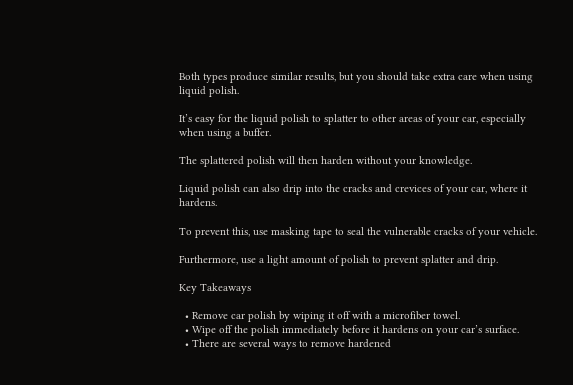Both types produce similar results, but you should take extra care when using liquid polish.

It’s easy for the liquid polish to splatter to other areas of your car, especially when using a buffer.

The splattered polish will then harden without your knowledge.

Liquid polish can also drip into the cracks and crevices of your car, where it hardens.

To prevent this, use masking tape to seal the vulnerable cracks of your vehicle.

Furthermore, use a light amount of polish to prevent splatter and drip.

Key Takeaways

  • Remove car polish by wiping it off with a microfiber towel.
  • Wipe off the polish immediately before it hardens on your car’s surface.
  • There are several ways to remove hardened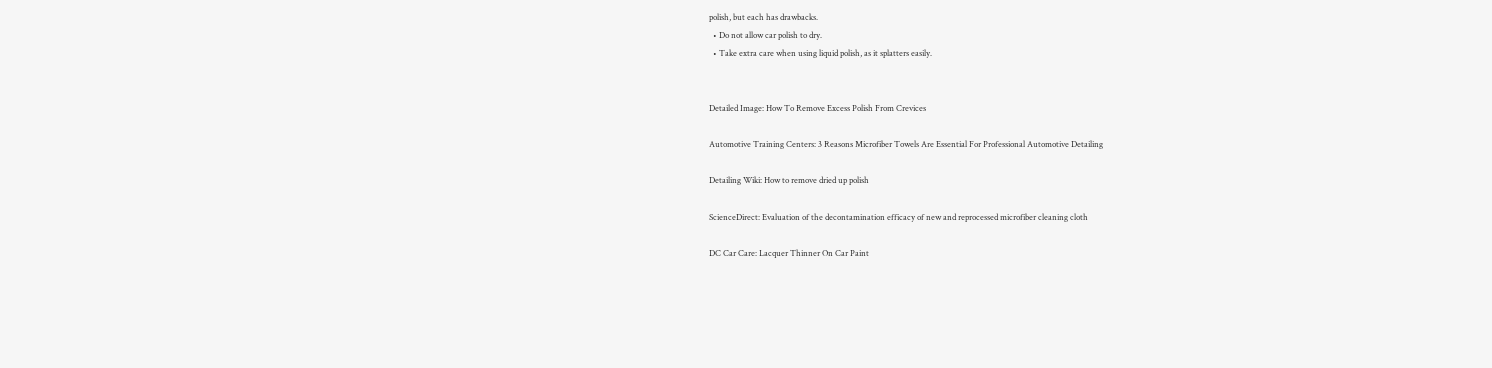polish, but each has drawbacks.
  • Do not allow car polish to dry.
  • Take extra care when using liquid polish, as it splatters easily.


Detailed Image: How To Remove Excess Polish From Crevices

Automotive Training Centers: 3 Reasons Microfiber Towels Are Essential For Professional Automotive Detailing

Detailing Wiki: How to remove dried up polish

ScienceDirect: Evaluation of the decontamination efficacy of new and reprocessed microfiber cleaning cloth

DC Car Care: Lacquer Thinner On Car Paint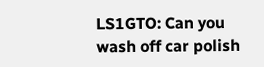LS1GTO: Can you wash off car polish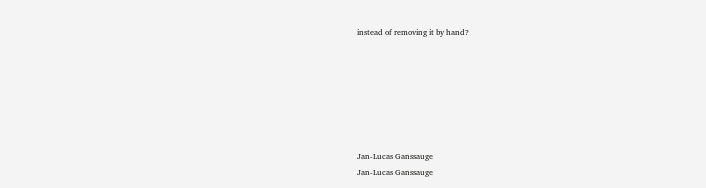instead of removing it by hand?







Jan-Lucas Ganssauge
Jan-Lucas Ganssauge